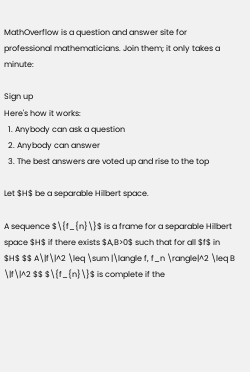MathOverflow is a question and answer site for professional mathematicians. Join them; it only takes a minute:

Sign up
Here's how it works:
  1. Anybody can ask a question
  2. Anybody can answer
  3. The best answers are voted up and rise to the top

Let $H$ be a separable Hilbert space.

A sequence $\{f_{n}\}$ is a frame for a separable Hilbert space $H$ if there exists $A,B>0$ such that for all $f$ in $H$ $$ A\|f\|^2 \leq \sum |\langle f, f_n \rangle|^2 \leq B \|f\|^2 $$ $\{f_{n}\}$ is complete if the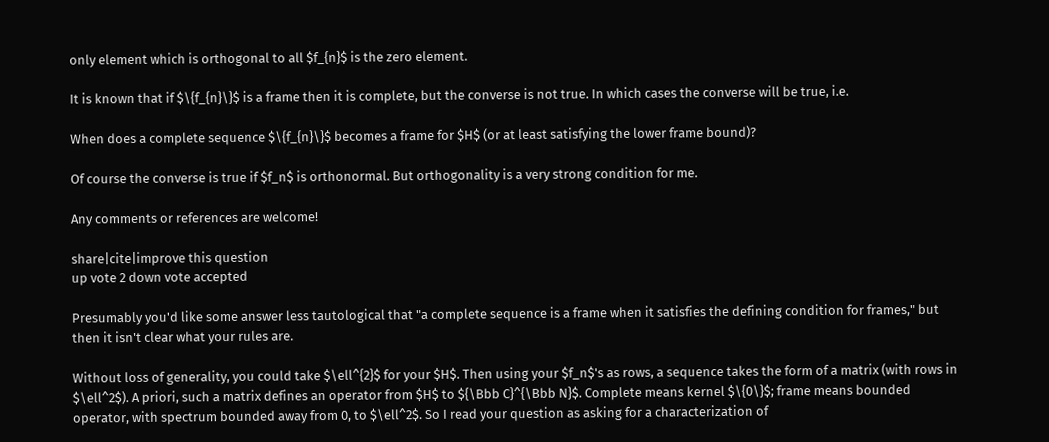only element which is orthogonal to all $f_{n}$ is the zero element.

It is known that if $\{f_{n}\}$ is a frame then it is complete, but the converse is not true. In which cases the converse will be true, i.e.

When does a complete sequence $\{f_{n}\}$ becomes a frame for $H$ (or at least satisfying the lower frame bound)?

Of course the converse is true if $f_n$ is orthonormal. But orthogonality is a very strong condition for me.

Any comments or references are welcome!

share|cite|improve this question
up vote 2 down vote accepted

Presumably you'd like some answer less tautological that "a complete sequence is a frame when it satisfies the defining condition for frames," but then it isn't clear what your rules are.

Without loss of generality, you could take $\ell^{2}$ for your $H$. Then using your $f_n$'s as rows, a sequence takes the form of a matrix (with rows in $\ell^2$). A priori, such a matrix defines an operator from $H$ to ${\Bbb C}^{\Bbb N}$. Complete means kernel $\{0\}$; frame means bounded operator, with spectrum bounded away from 0, to $\ell^2$. So I read your question as asking for a characterization of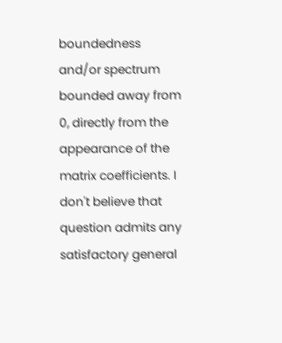boundedness and/or spectrum bounded away from 0, directly from the appearance of the matrix coefficients. I don't believe that question admits any satisfactory general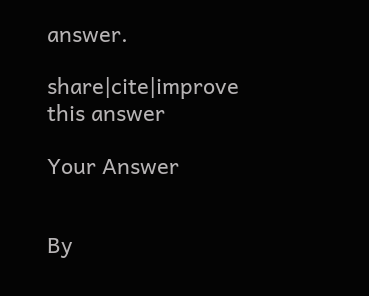answer.

share|cite|improve this answer

Your Answer


By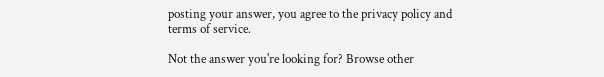posting your answer, you agree to the privacy policy and terms of service.

Not the answer you're looking for? Browse other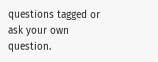questions tagged or ask your own question.